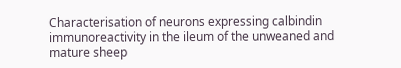Characterisation of neurons expressing calbindin immunoreactivity in the ileum of the unweaned and mature sheep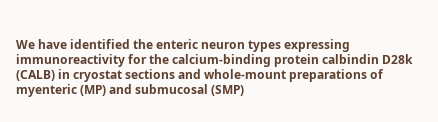We have identified the enteric neuron types expressing immunoreactivity for the calcium-binding protein calbindin D28k (CALB) in cryostat sections and whole-mount preparations of myenteric (MP) and submucosal (SMP)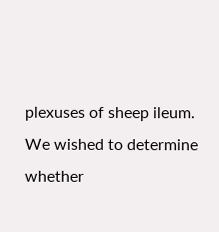plexuses of sheep ileum. We wished to determine whether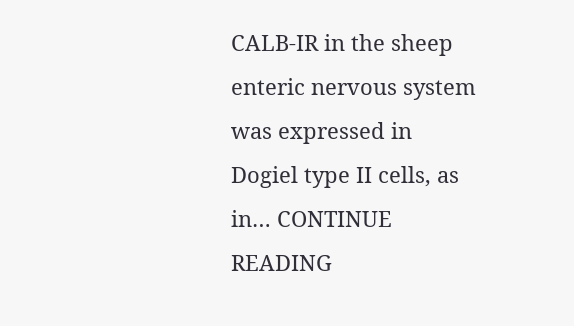CALB-IR in the sheep enteric nervous system was expressed in Dogiel type II cells, as in… CONTINUE READING